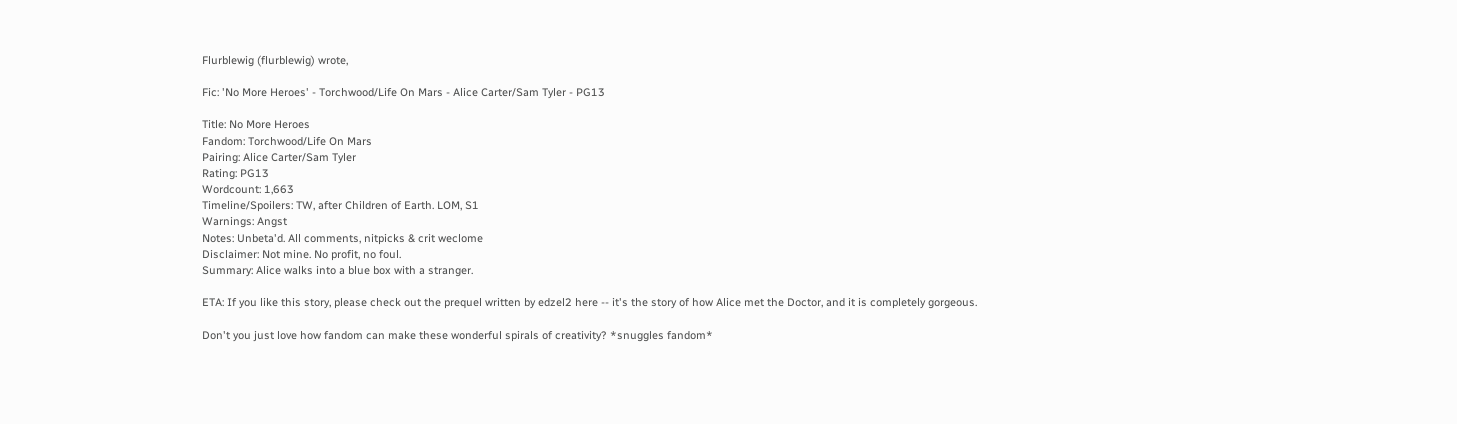Flurblewig (flurblewig) wrote,

Fic: 'No More Heroes' - Torchwood/Life On Mars - Alice Carter/Sam Tyler - PG13

Title: No More Heroes
Fandom: Torchwood/Life On Mars
Pairing: Alice Carter/Sam Tyler
Rating: PG13
Wordcount: 1,663
Timeline/Spoilers: TW, after Children of Earth. LOM, S1
Warnings: Angst
Notes: Unbeta'd. All comments, nitpicks & crit weclome
Disclaimer: Not mine. No profit, no foul.
Summary: Alice walks into a blue box with a stranger.

ETA: If you like this story, please check out the prequel written by edzel2 here -- it's the story of how Alice met the Doctor, and it is completely gorgeous.

Don't you just love how fandom can make these wonderful spirals of creativity? *snuggles fandom*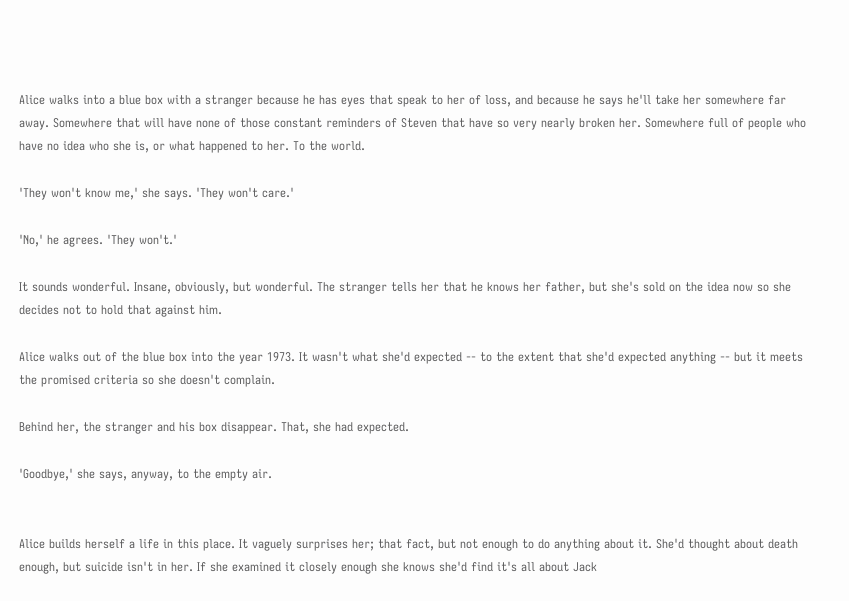Alice walks into a blue box with a stranger because he has eyes that speak to her of loss, and because he says he'll take her somewhere far away. Somewhere that will have none of those constant reminders of Steven that have so very nearly broken her. Somewhere full of people who have no idea who she is, or what happened to her. To the world.

'They won't know me,' she says. 'They won't care.'

'No,' he agrees. 'They won't.'

It sounds wonderful. Insane, obviously, but wonderful. The stranger tells her that he knows her father, but she's sold on the idea now so she decides not to hold that against him.

Alice walks out of the blue box into the year 1973. It wasn't what she'd expected -- to the extent that she'd expected anything -- but it meets the promised criteria so she doesn't complain.

Behind her, the stranger and his box disappear. That, she had expected.

'Goodbye,' she says, anyway, to the empty air.


Alice builds herself a life in this place. It vaguely surprises her; that fact, but not enough to do anything about it. She'd thought about death enough, but suicide isn't in her. If she examined it closely enough she knows she'd find it's all about Jack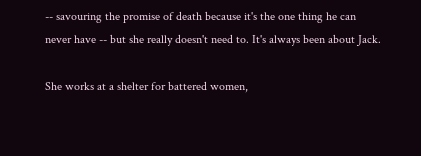-- savouring the promise of death because it's the one thing he can never have -- but she really doesn't need to. It's always been about Jack.

She works at a shelter for battered women,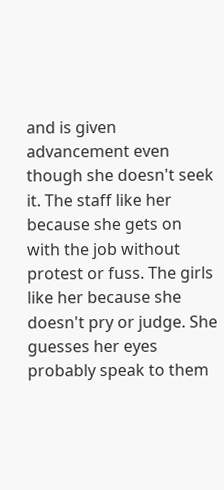and is given advancement even though she doesn't seek it. The staff like her because she gets on with the job without protest or fuss. The girls like her because she doesn't pry or judge. She guesses her eyes probably speak to them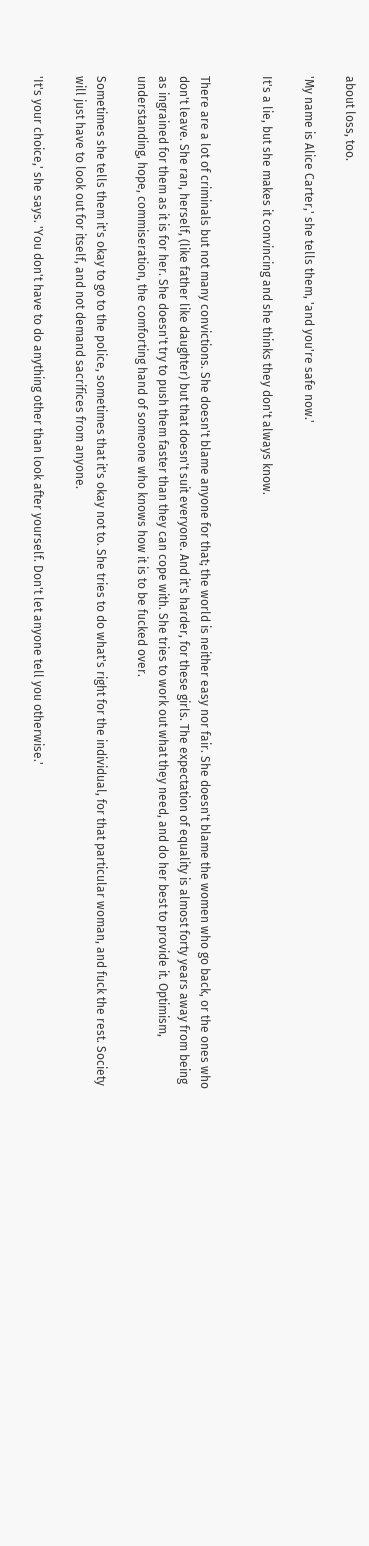about loss, too.

'My name is Alice Carter,' she tells them, 'and you're safe now.'

It's a lie, but she makes it convincing and she thinks they don't always know.


There are a lot of criminals but not many convictions. She doesn't blame anyone for that; the world is neither easy nor fair. She doesn't blame the women who go back, or the ones who don't leave. She ran, herself, (like father like daughter) but that doesn't suit everyone. And it's harder, for these girls. The expectation of equality is almost forty years away from being as ingrained for them as it is for her. She doesn't try to push them faster than they can cope with. She tries to work out what they need, and do her best to provide it. Optimism, understanding, hope, commiseration, the comforting hand of someone who knows how it is to be fucked over.

Sometimes she tells them it's okay to go to the police, sometimes that it's okay not to. She tries to do what's right for the individual, for that particular woman, and fuck the rest. Society will just have to look out for itself, and not demand sacrifices from anyone.

'It's your choice,' she says. 'You don't have to do anything other than look after yourself. Don't let anyone tell you otherwise.'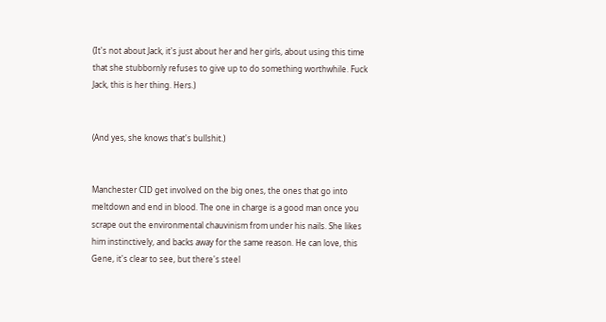(It's not about Jack, it's just about her and her girls, about using this time that she stubbornly refuses to give up to do something worthwhile. Fuck Jack, this is her thing. Hers.)


(And yes, she knows that's bullshit.)


Manchester CID get involved on the big ones, the ones that go into meltdown and end in blood. The one in charge is a good man once you scrape out the environmental chauvinism from under his nails. She likes him instinctively, and backs away for the same reason. He can love, this Gene, it's clear to see, but there's steel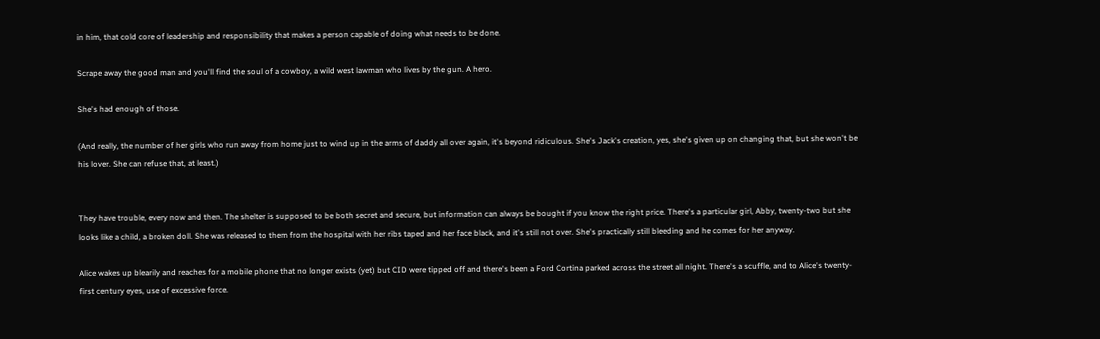in him, that cold core of leadership and responsibility that makes a person capable of doing what needs to be done.

Scrape away the good man and you'll find the soul of a cowboy, a wild west lawman who lives by the gun. A hero.

She's had enough of those.

(And really, the number of her girls who run away from home just to wind up in the arms of daddy all over again, it's beyond ridiculous. She's Jack's creation, yes, she's given up on changing that, but she won't be his lover. She can refuse that, at least.)


They have trouble, every now and then. The shelter is supposed to be both secret and secure, but information can always be bought if you know the right price. There's a particular girl, Abby, twenty-two but she looks like a child, a broken doll. She was released to them from the hospital with her ribs taped and her face black, and it's still not over. She's practically still bleeding and he comes for her anyway.

Alice wakes up blearily and reaches for a mobile phone that no longer exists (yet) but CID were tipped off and there's been a Ford Cortina parked across the street all night. There's a scuffle, and to Alice's twenty-first century eyes, use of excessive force.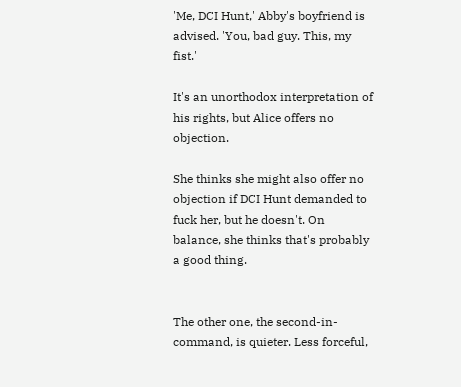'Me, DCI Hunt,' Abby's boyfriend is advised. 'You, bad guy. This, my fist.'

It's an unorthodox interpretation of his rights, but Alice offers no objection.

She thinks she might also offer no objection if DCI Hunt demanded to fuck her, but he doesn't. On balance, she thinks that's probably a good thing.


The other one, the second-in-command, is quieter. Less forceful,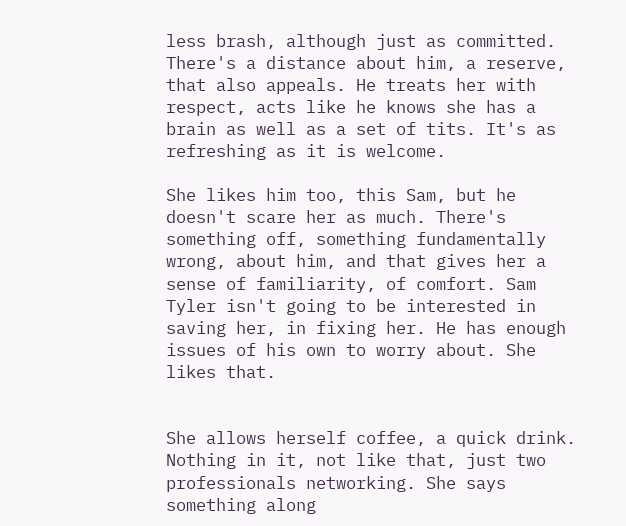less brash, although just as committed. There's a distance about him, a reserve, that also appeals. He treats her with respect, acts like he knows she has a brain as well as a set of tits. It's as refreshing as it is welcome.

She likes him too, this Sam, but he doesn't scare her as much. There's something off, something fundamentally wrong, about him, and that gives her a sense of familiarity, of comfort. Sam Tyler isn't going to be interested in saving her, in fixing her. He has enough issues of his own to worry about. She likes that.


She allows herself coffee, a quick drink. Nothing in it, not like that, just two professionals networking. She says something along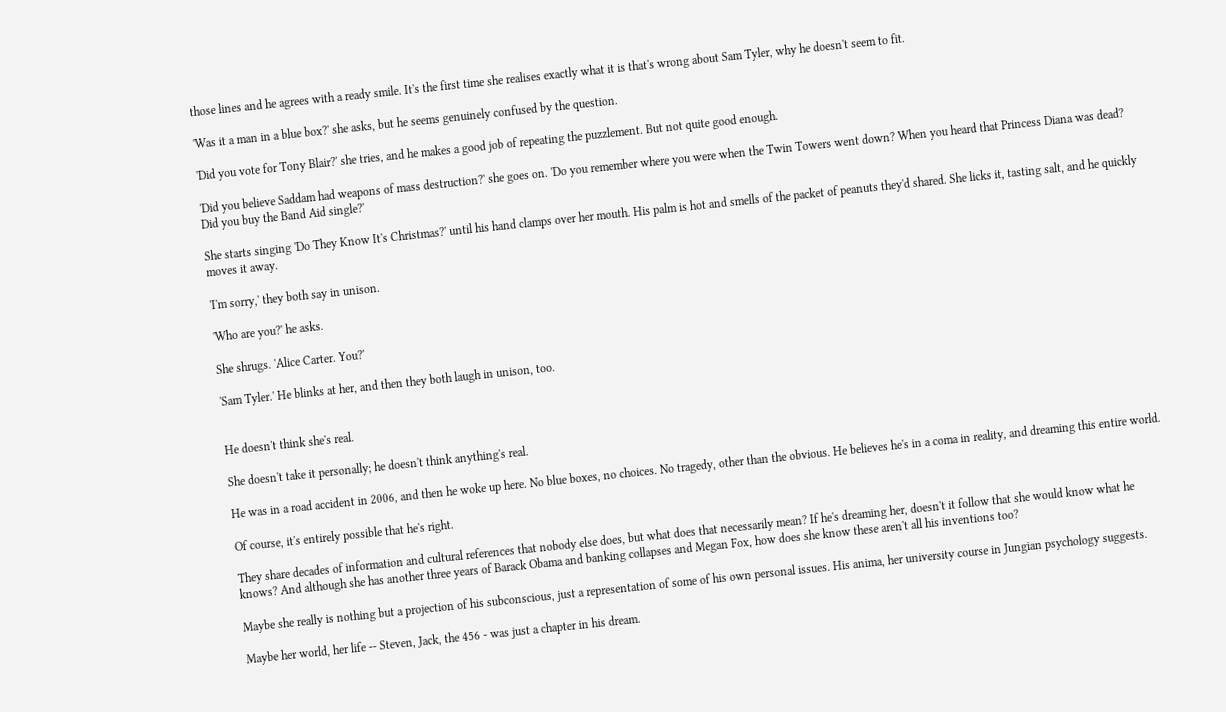those lines and he agrees with a ready smile. It's the first time she realises exactly what it is that's wrong about Sam Tyler, why he doesn't seem to fit.

'Was it a man in a blue box?' she asks, but he seems genuinely confused by the question.

'Did you vote for Tony Blair?' she tries, and he makes a good job of repeating the puzzlement. But not quite good enough.

'Did you believe Saddam had weapons of mass destruction?' she goes on. 'Do you remember where you were when the Twin Towers went down? When you heard that Princess Diana was dead? Did you buy the Band Aid single?'

She starts singing 'Do They Know It's Christmas?' until his hand clamps over her mouth. His palm is hot and smells of the packet of peanuts they'd shared. She licks it, tasting salt, and he quickly moves it away.

'I'm sorry,' they both say in unison.

'Who are you?' he asks.

She shrugs. 'Alice Carter. You?'

'Sam Tyler.' He blinks at her, and then they both laugh in unison, too.


He doesn't think she's real.

She doesn't take it personally; he doesn't think anything's real.

He was in a road accident in 2006, and then he woke up here. No blue boxes, no choices. No tragedy, other than the obvious. He believes he's in a coma in reality, and dreaming this entire world.

Of course, it's entirely possible that he's right.

They share decades of information and cultural references that nobody else does, but what does that necessarily mean? If he's dreaming her, doesn't it follow that she would know what he knows? And although she has another three years of Barack Obama and banking collapses and Megan Fox, how does she know these aren't all his inventions too?

Maybe she really is nothing but a projection of his subconscious, just a representation of some of his own personal issues. His anima, her university course in Jungian psychology suggests.

Maybe her world, her life -- Steven, Jack, the 456 - was just a chapter in his dream.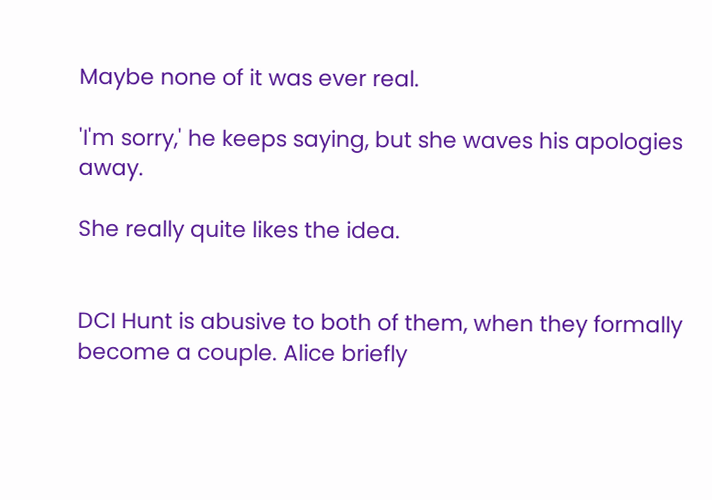Maybe none of it was ever real.

'I'm sorry,' he keeps saying, but she waves his apologies away.

She really quite likes the idea.


DCI Hunt is abusive to both of them, when they formally become a couple. Alice briefly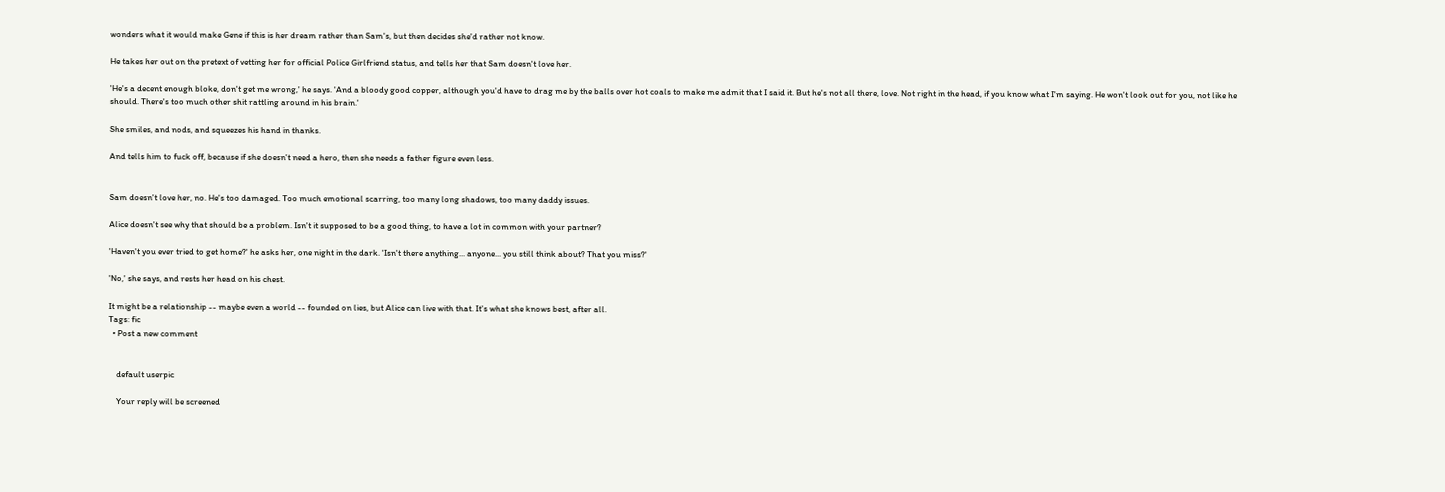wonders what it would make Gene if this is her dream rather than Sam's, but then decides she'd rather not know.

He takes her out on the pretext of vetting her for official Police Girlfriend status, and tells her that Sam doesn't love her.

'He's a decent enough bloke, don't get me wrong,' he says. 'And a bloody good copper, although you'd have to drag me by the balls over hot coals to make me admit that I said it. But he's not all there, love. Not right in the head, if you know what I'm saying. He won't look out for you, not like he should. There's too much other shit rattling around in his brain.'

She smiles, and nods, and squeezes his hand in thanks.

And tells him to fuck off, because if she doesn't need a hero, then she needs a father figure even less.


Sam doesn't love her, no. He's too damaged. Too much emotional scarring, too many long shadows, too many daddy issues.

Alice doesn't see why that should be a problem. Isn't it supposed to be a good thing, to have a lot in common with your partner?

'Haven't you ever tried to get home?' he asks her, one night in the dark. 'Isn't there anything... anyone... you still think about? That you miss?'

'No,' she says, and rests her head on his chest.

It might be a relationship -- maybe even a world -- founded on lies, but Alice can live with that. It's what she knows best, after all.
Tags: fic
  • Post a new comment


    default userpic

    Your reply will be screened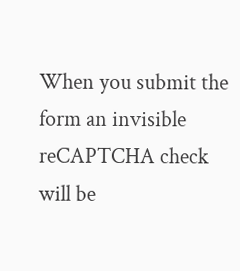When you submit the form an invisible reCAPTCHA check will be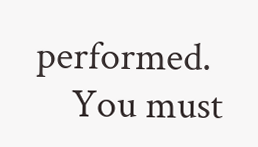performed.
    You must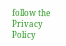follow the Privacy Policy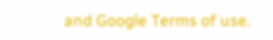and Google Terms of use.